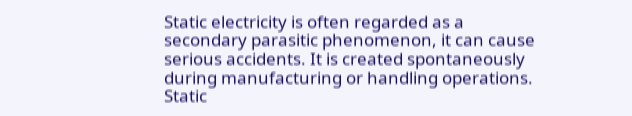Static electricity is often regarded as a secondary parasitic phenomenon, it can cause serious accidents. It is created spontaneously during manufacturing or handling operations. Static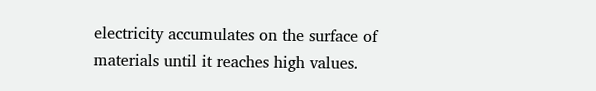electricity accumulates on the surface of materials until it reaches high values.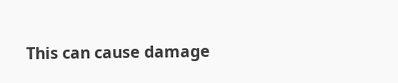This can cause damage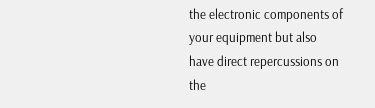the electronic components of your equipment but also have direct repercussions on the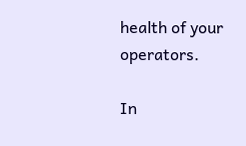health of your operators.

In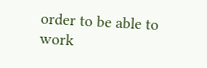order to be able to work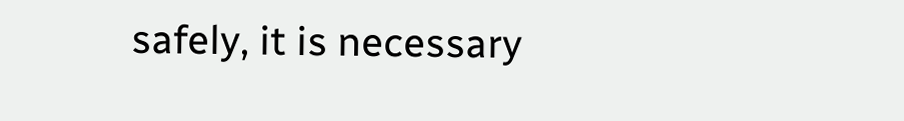safely, it is necessary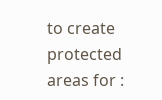to create protected areas for :